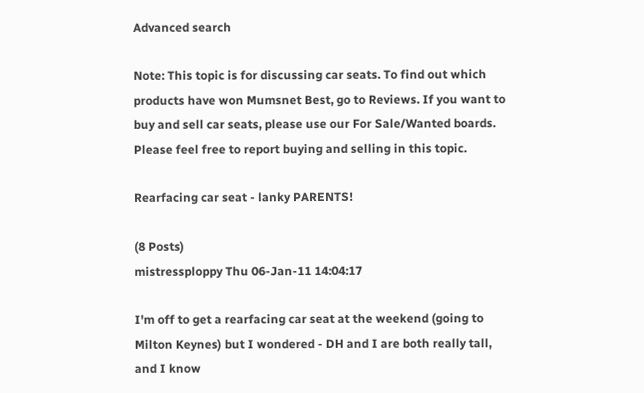Advanced search

Note: This topic is for discussing car seats. To find out which products have won Mumsnet Best, go to Reviews. If you want to buy and sell car seats, please use our For Sale/Wanted boards. Please feel free to report buying and selling in this topic.

Rearfacing car seat - lanky PARENTS!

(8 Posts)
mistressploppy Thu 06-Jan-11 14:04:17

I'm off to get a rearfacing car seat at the weekend (going to Milton Keynes) but I wondered - DH and I are both really tall, and I know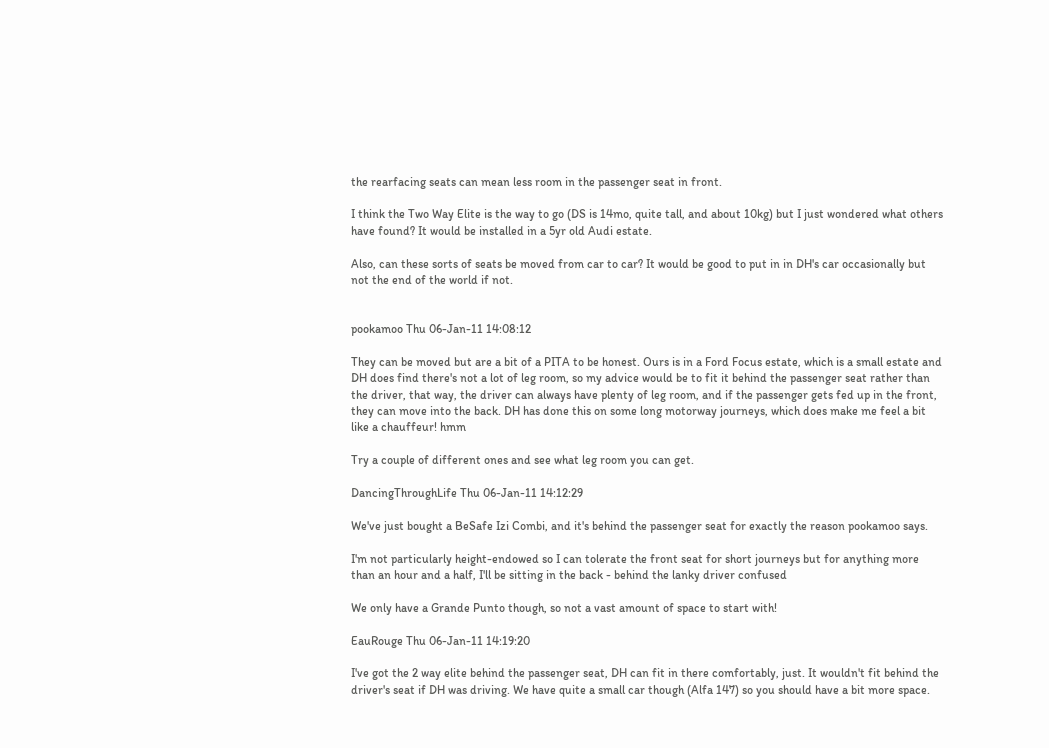the rearfacing seats can mean less room in the passenger seat in front.

I think the Two Way Elite is the way to go (DS is 14mo, quite tall, and about 10kg) but I just wondered what others have found? It would be installed in a 5yr old Audi estate.

Also, can these sorts of seats be moved from car to car? It would be good to put in in DH's car occasionally but not the end of the world if not.


pookamoo Thu 06-Jan-11 14:08:12

They can be moved but are a bit of a PITA to be honest. Ours is in a Ford Focus estate, which is a small estate and DH does find there's not a lot of leg room, so my advice would be to fit it behind the passenger seat rather than the driver, that way, the driver can always have plenty of leg room, and if the passenger gets fed up in the front, they can move into the back. DH has done this on some long motorway journeys, which does make me feel a bit like a chauffeur! hmm

Try a couple of different ones and see what leg room you can get.

DancingThroughLife Thu 06-Jan-11 14:12:29

We've just bought a BeSafe Izi Combi, and it's behind the passenger seat for exactly the reason pookamoo says.

I'm not particularly height-endowed so I can tolerate the front seat for short journeys but for anything more than an hour and a half, I'll be sitting in the back - behind the lanky driver confused

We only have a Grande Punto though, so not a vast amount of space to start with!

EauRouge Thu 06-Jan-11 14:19:20

I've got the 2 way elite behind the passenger seat, DH can fit in there comfortably, just. It wouldn't fit behind the driver's seat if DH was driving. We have quite a small car though (Alfa 147) so you should have a bit more space.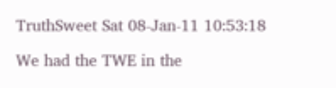TruthSweet Sat 08-Jan-11 10:53:18

We had the TWE in the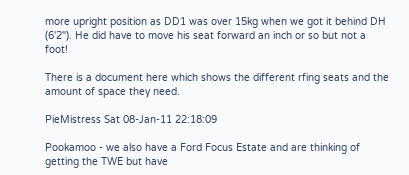more upright position as DD1 was over 15kg when we got it behind DH (6'2"). He did have to move his seat forward an inch or so but not a foot!

There is a document here which shows the different rfing seats and the amount of space they need.

PieMistress Sat 08-Jan-11 22:18:09

Pookamoo - we also have a Ford Focus Estate and are thinking of getting the TWE but have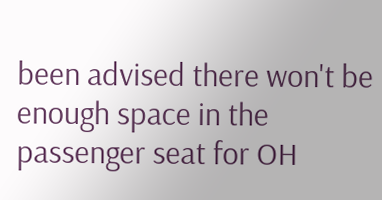been advised there won't be enough space in the passenger seat for OH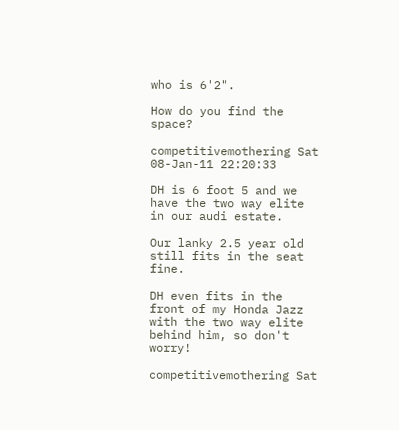who is 6'2".

How do you find the space?

competitivemothering Sat 08-Jan-11 22:20:33

DH is 6 foot 5 and we have the two way elite in our audi estate.

Our lanky 2.5 year old still fits in the seat fine.

DH even fits in the front of my Honda Jazz with the two way elite behind him, so don't worry!

competitivemothering Sat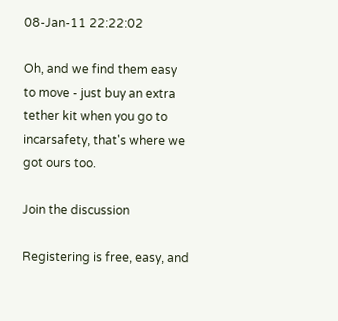08-Jan-11 22:22:02

Oh, and we find them easy to move - just buy an extra tether kit when you go to incarsafety, that's where we got ours too.

Join the discussion

Registering is free, easy, and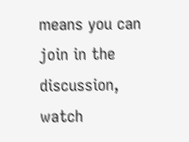means you can join in the discussion, watch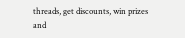threads, get discounts, win prizes and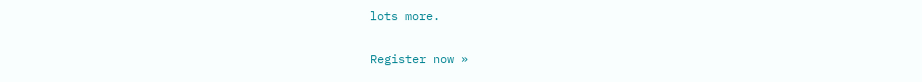lots more.

Register now »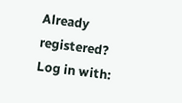Already registered? Log in with: